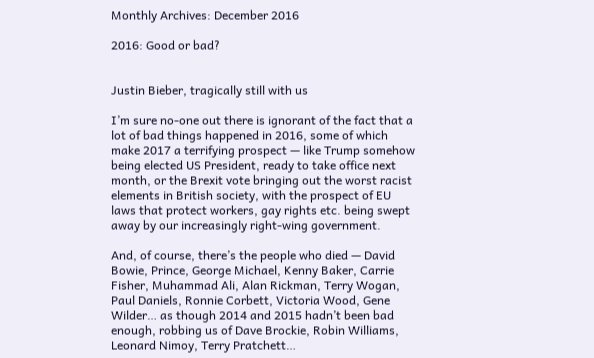Monthly Archives: December 2016

2016: Good or bad?


Justin Bieber, tragically still with us

I’m sure no-one out there is ignorant of the fact that a lot of bad things happened in 2016, some of which make 2017 a terrifying prospect — like Trump somehow being elected US President, ready to take office next month, or the Brexit vote bringing out the worst racist elements in British society, with the prospect of EU laws that protect workers, gay rights etc. being swept away by our increasingly right-wing government.

And, of course, there’s the people who died — David Bowie, Prince, George Michael, Kenny Baker, Carrie Fisher, Muhammad Ali, Alan Rickman, Terry Wogan, Paul Daniels, Ronnie Corbett, Victoria Wood, Gene Wilder… as though 2014 and 2015 hadn’t been bad enough, robbing us of Dave Brockie, Robin Williams, Leonard Nimoy, Terry Pratchett…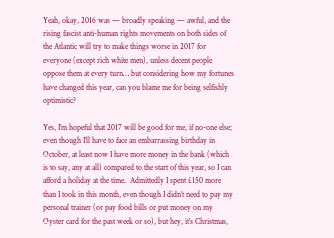Yeah, okay, 2016 was — broadly speaking — awful, and the rising fascist anti-human rights movements on both sides of the Atlantic will try to make things worse in 2017 for everyone (except rich white men), unless decent people oppose them at every turn… but considering how my fortunes have changed this year, can you blame me for being selfishly optimistic?

Yes, I’m hopeful that 2017 will be good for me, if no-one else; even though I’ll have to face an embarrassing birthday in October, at least now I have more money in the bank (which is to say, any at all) compared to the start of this year, so I can afford a holiday at the time.  Admittedly I spent £150 more than I took in this month, even though I didn’t need to pay my personal trainer (or pay food bills or put money on my Oyster card for the past week or so), but hey, it’s Christmas,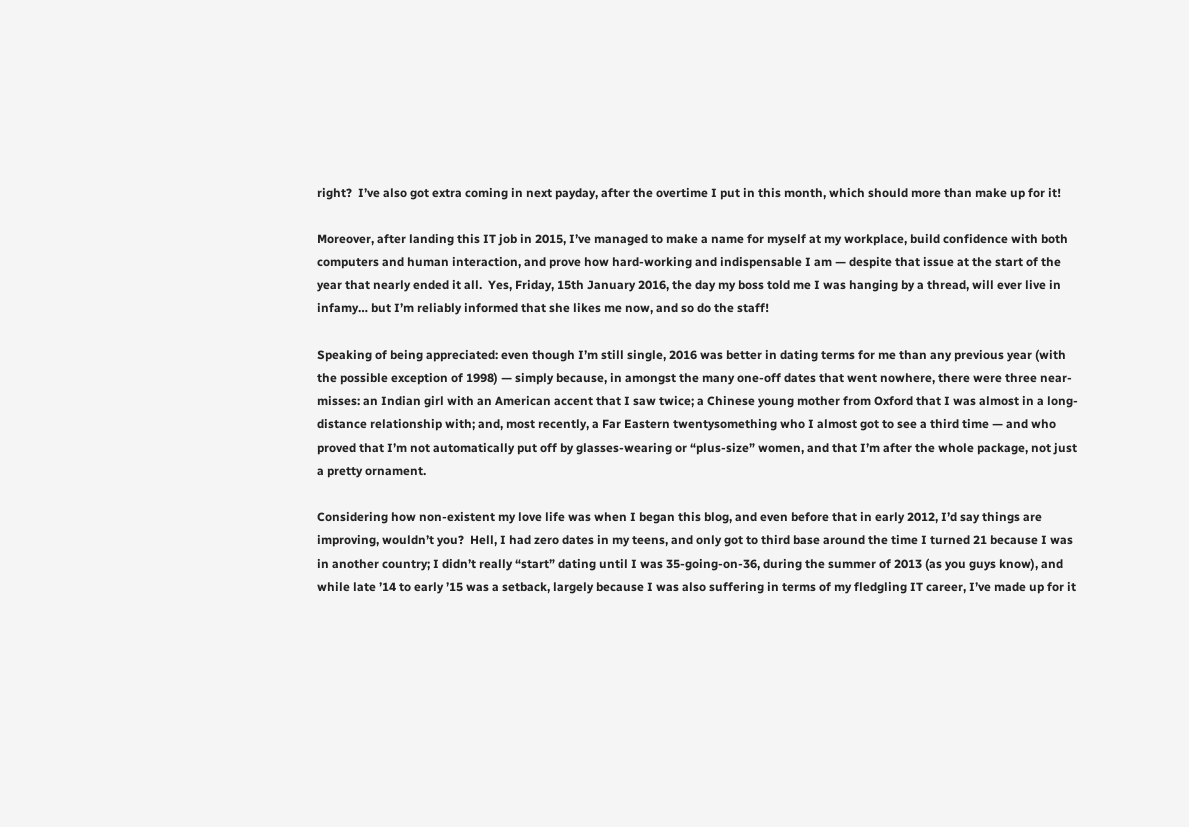right?  I’ve also got extra coming in next payday, after the overtime I put in this month, which should more than make up for it!

Moreover, after landing this IT job in 2015, I’ve managed to make a name for myself at my workplace, build confidence with both computers and human interaction, and prove how hard-working and indispensable I am — despite that issue at the start of the year that nearly ended it all.  Yes, Friday, 15th January 2016, the day my boss told me I was hanging by a thread, will ever live in infamy… but I’m reliably informed that she likes me now, and so do the staff!

Speaking of being appreciated: even though I’m still single, 2016 was better in dating terms for me than any previous year (with the possible exception of 1998) — simply because, in amongst the many one-off dates that went nowhere, there were three near-misses: an Indian girl with an American accent that I saw twice; a Chinese young mother from Oxford that I was almost in a long-distance relationship with; and, most recently, a Far Eastern twentysomething who I almost got to see a third time — and who proved that I’m not automatically put off by glasses-wearing or “plus-size” women, and that I’m after the whole package, not just a pretty ornament.

Considering how non-existent my love life was when I began this blog, and even before that in early 2012, I’d say things are improving, wouldn’t you?  Hell, I had zero dates in my teens, and only got to third base around the time I turned 21 because I was in another country; I didn’t really “start” dating until I was 35-going-on-36, during the summer of 2013 (as you guys know), and while late ’14 to early ’15 was a setback, largely because I was also suffering in terms of my fledgling IT career, I’ve made up for it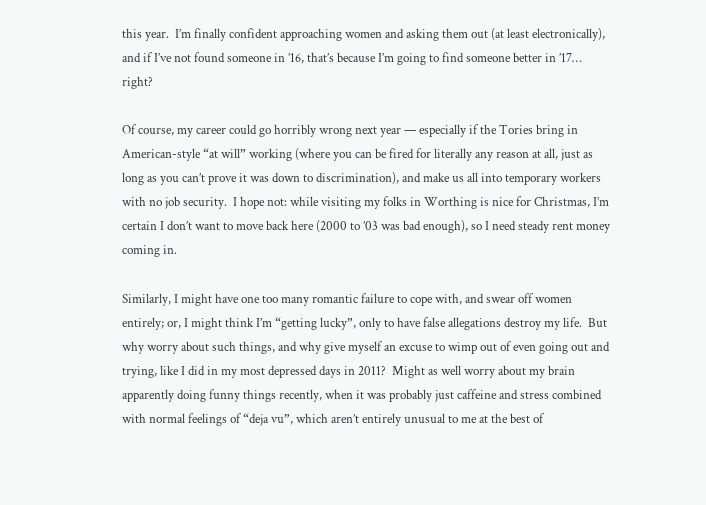this year.  I’m finally confident approaching women and asking them out (at least electronically), and if I’ve not found someone in ’16, that’s because I’m going to find someone better in ’17… right?

Of course, my career could go horribly wrong next year — especially if the Tories bring in American-style “at will” working (where you can be fired for literally any reason at all, just as long as you can’t prove it was down to discrimination), and make us all into temporary workers with no job security.  I hope not: while visiting my folks in Worthing is nice for Christmas, I’m certain I don’t want to move back here (2000 to ’03 was bad enough), so I need steady rent money coming in.

Similarly, I might have one too many romantic failure to cope with, and swear off women entirely; or, I might think I’m “getting lucky”, only to have false allegations destroy my life.  But why worry about such things, and why give myself an excuse to wimp out of even going out and trying, like I did in my most depressed days in 2011?  Might as well worry about my brain apparently doing funny things recently, when it was probably just caffeine and stress combined with normal feelings of “deja vu”, which aren’t entirely unusual to me at the best of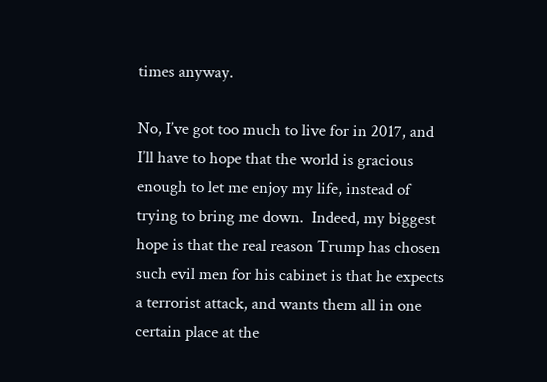times anyway.

No, I’ve got too much to live for in 2017, and I’ll have to hope that the world is gracious enough to let me enjoy my life, instead of trying to bring me down.  Indeed, my biggest hope is that the real reason Trump has chosen such evil men for his cabinet is that he expects a terrorist attack, and wants them all in one certain place at the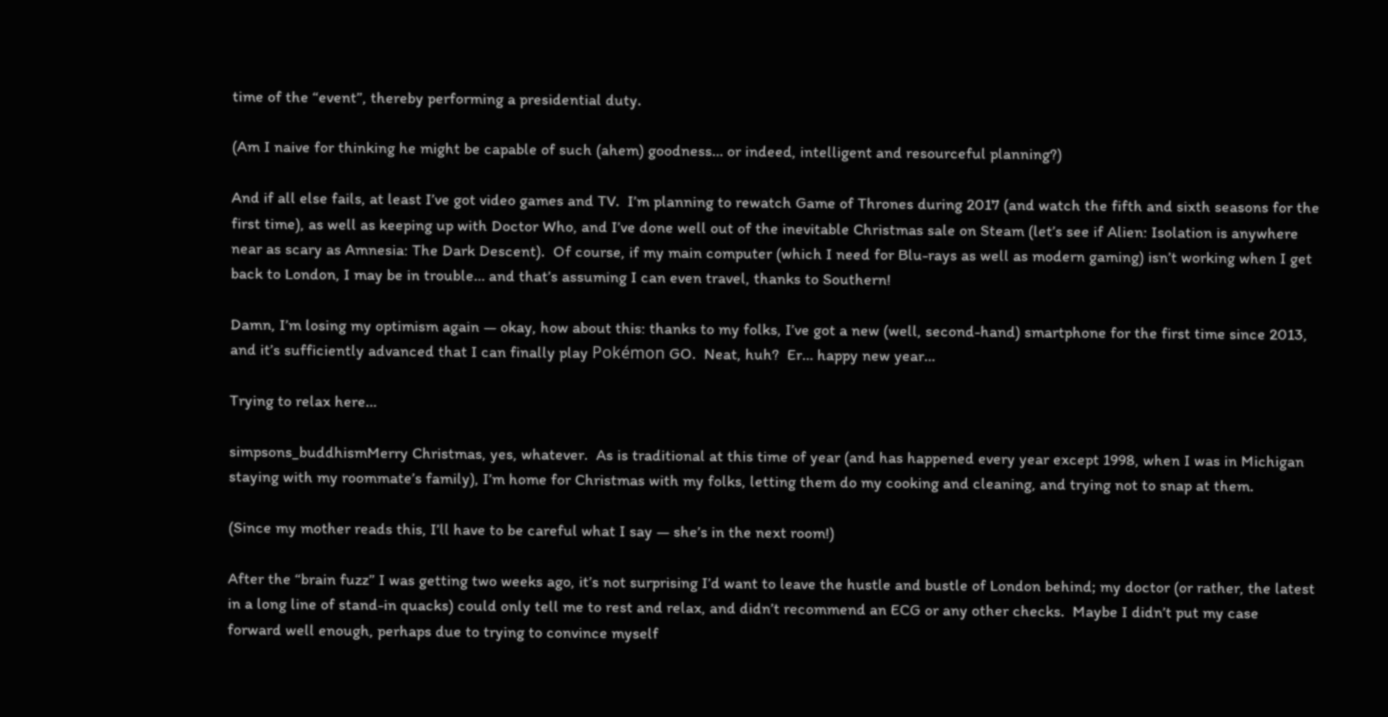time of the “event”, thereby performing a presidential duty.

(Am I naive for thinking he might be capable of such (ahem) goodness… or indeed, intelligent and resourceful planning?)

And if all else fails, at least I’ve got video games and TV.  I’m planning to rewatch Game of Thrones during 2017 (and watch the fifth and sixth seasons for the first time), as well as keeping up with Doctor Who, and I’ve done well out of the inevitable Christmas sale on Steam (let’s see if Alien: Isolation is anywhere near as scary as Amnesia: The Dark Descent).  Of course, if my main computer (which I need for Blu-rays as well as modern gaming) isn’t working when I get back to London, I may be in trouble… and that’s assuming I can even travel, thanks to Southern!

Damn, I’m losing my optimism again — okay, how about this: thanks to my folks, I’ve got a new (well, second-hand) smartphone for the first time since 2013, and it’s sufficiently advanced that I can finally play Pokémon GO.  Neat, huh?  Er… happy new year…

Trying to relax here…

simpsons_buddhismMerry Christmas, yes, whatever.  As is traditional at this time of year (and has happened every year except 1998, when I was in Michigan staying with my roommate’s family), I’m home for Christmas with my folks, letting them do my cooking and cleaning, and trying not to snap at them.

(Since my mother reads this, I’ll have to be careful what I say — she’s in the next room!)

After the “brain fuzz” I was getting two weeks ago, it’s not surprising I’d want to leave the hustle and bustle of London behind; my doctor (or rather, the latest in a long line of stand-in quacks) could only tell me to rest and relax, and didn’t recommend an ECG or any other checks.  Maybe I didn’t put my case forward well enough, perhaps due to trying to convince myself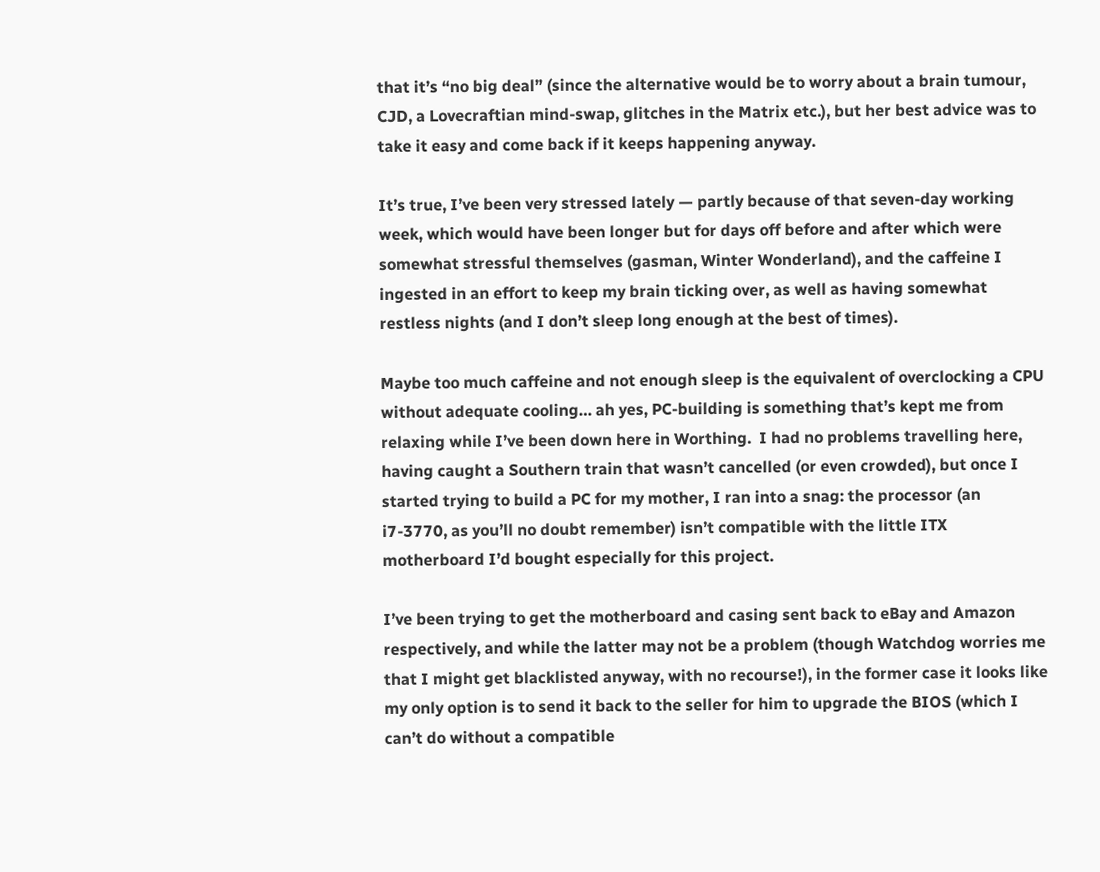that it’s “no big deal” (since the alternative would be to worry about a brain tumour, CJD, a Lovecraftian mind-swap, glitches in the Matrix etc.), but her best advice was to take it easy and come back if it keeps happening anyway.

It’s true, I’ve been very stressed lately — partly because of that seven-day working week, which would have been longer but for days off before and after which were somewhat stressful themselves (gasman, Winter Wonderland), and the caffeine I ingested in an effort to keep my brain ticking over, as well as having somewhat restless nights (and I don’t sleep long enough at the best of times).

Maybe too much caffeine and not enough sleep is the equivalent of overclocking a CPU without adequate cooling… ah yes, PC-building is something that’s kept me from relaxing while I’ve been down here in Worthing.  I had no problems travelling here, having caught a Southern train that wasn’t cancelled (or even crowded), but once I started trying to build a PC for my mother, I ran into a snag: the processor (an i7-3770, as you’ll no doubt remember) isn’t compatible with the little ITX motherboard I’d bought especially for this project.

I’ve been trying to get the motherboard and casing sent back to eBay and Amazon respectively, and while the latter may not be a problem (though Watchdog worries me that I might get blacklisted anyway, with no recourse!), in the former case it looks like my only option is to send it back to the seller for him to upgrade the BIOS (which I can’t do without a compatible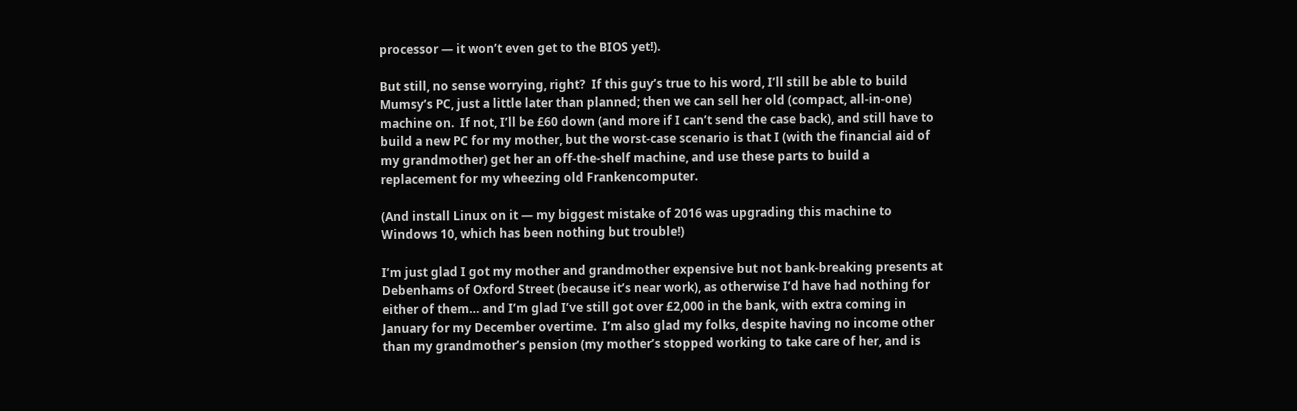processor — it won’t even get to the BIOS yet!).

But still, no sense worrying, right?  If this guy’s true to his word, I’ll still be able to build Mumsy’s PC, just a little later than planned; then we can sell her old (compact, all-in-one) machine on.  If not, I’ll be £60 down (and more if I can’t send the case back), and still have to build a new PC for my mother, but the worst-case scenario is that I (with the financial aid of my grandmother) get her an off-the-shelf machine, and use these parts to build a replacement for my wheezing old Frankencomputer.

(And install Linux on it — my biggest mistake of 2016 was upgrading this machine to Windows 10, which has been nothing but trouble!)

I’m just glad I got my mother and grandmother expensive but not bank-breaking presents at Debenhams of Oxford Street (because it’s near work), as otherwise I’d have had nothing for either of them… and I’m glad I’ve still got over £2,000 in the bank, with extra coming in January for my December overtime.  I’m also glad my folks, despite having no income other than my grandmother’s pension (my mother’s stopped working to take care of her, and is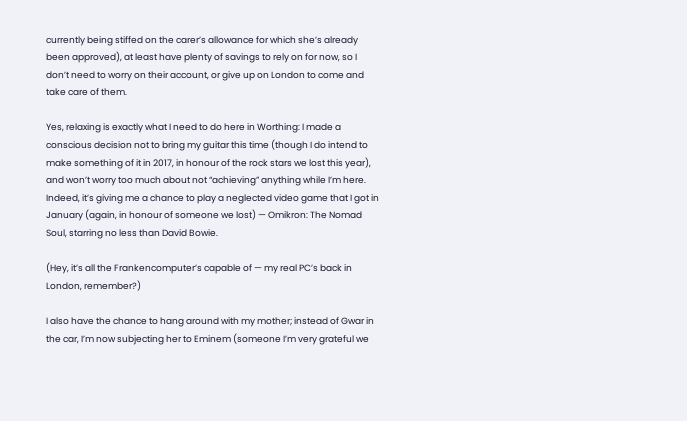currently being stiffed on the carer’s allowance for which she’s already been approved), at least have plenty of savings to rely on for now, so I don’t need to worry on their account, or give up on London to come and take care of them.

Yes, relaxing is exactly what I need to do here in Worthing: I made a conscious decision not to bring my guitar this time (though I do intend to make something of it in 2017, in honour of the rock stars we lost this year), and won’t worry too much about not “achieving” anything while I’m here.  Indeed, it’s giving me a chance to play a neglected video game that I got in January (again, in honour of someone we lost) — Omikron: The Nomad Soul, starring no less than David Bowie.

(Hey, it’s all the Frankencomputer’s capable of — my real PC’s back in London, remember?)

I also have the chance to hang around with my mother; instead of Gwar in the car, I’m now subjecting her to Eminem (someone I’m very grateful we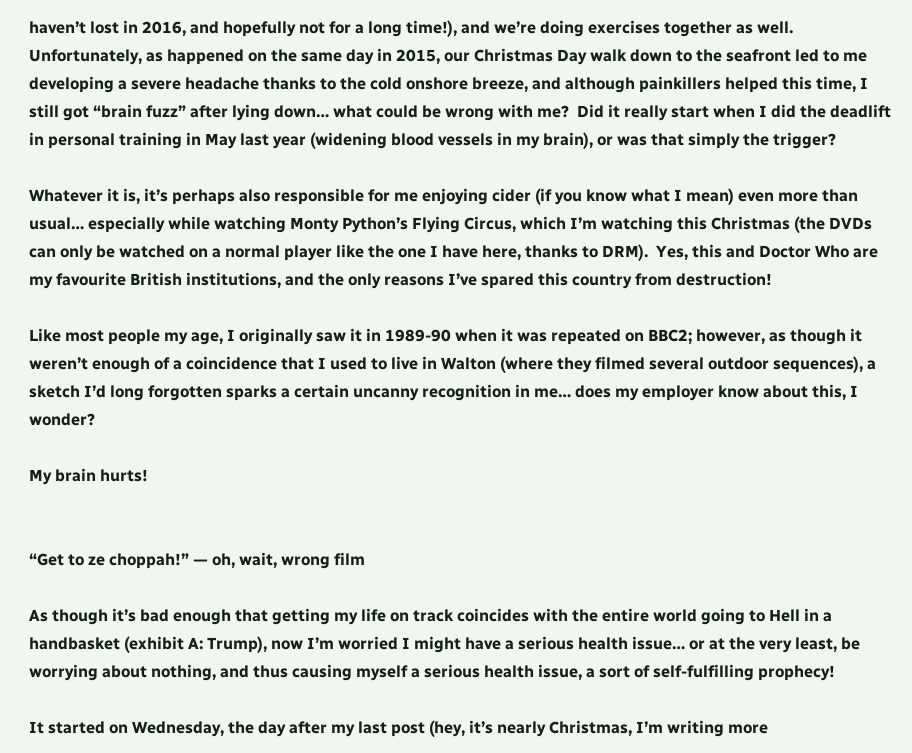haven’t lost in 2016, and hopefully not for a long time!), and we’re doing exercises together as well.  Unfortunately, as happened on the same day in 2015, our Christmas Day walk down to the seafront led to me developing a severe headache thanks to the cold onshore breeze, and although painkillers helped this time, I still got “brain fuzz” after lying down… what could be wrong with me?  Did it really start when I did the deadlift in personal training in May last year (widening blood vessels in my brain), or was that simply the trigger?

Whatever it is, it’s perhaps also responsible for me enjoying cider (if you know what I mean) even more than usual… especially while watching Monty Python’s Flying Circus, which I’m watching this Christmas (the DVDs can only be watched on a normal player like the one I have here, thanks to DRM).  Yes, this and Doctor Who are my favourite British institutions, and the only reasons I’ve spared this country from destruction!

Like most people my age, I originally saw it in 1989-90 when it was repeated on BBC2; however, as though it weren’t enough of a coincidence that I used to live in Walton (where they filmed several outdoor sequences), a sketch I’d long forgotten sparks a certain uncanny recognition in me… does my employer know about this, I wonder?

My brain hurts!


“Get to ze choppah!” — oh, wait, wrong film

As though it’s bad enough that getting my life on track coincides with the entire world going to Hell in a handbasket (exhibit A: Trump), now I’m worried I might have a serious health issue… or at the very least, be worrying about nothing, and thus causing myself a serious health issue, a sort of self-fulfilling prophecy!

It started on Wednesday, the day after my last post (hey, it’s nearly Christmas, I’m writing more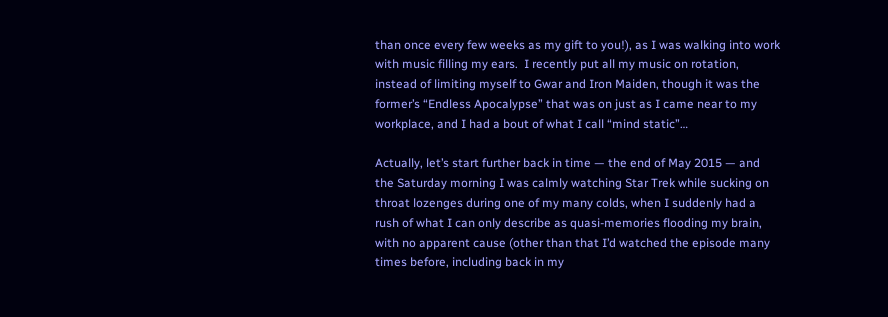than once every few weeks as my gift to you!), as I was walking into work with music filling my ears.  I recently put all my music on rotation, instead of limiting myself to Gwar and Iron Maiden, though it was the former’s “Endless Apocalypse” that was on just as I came near to my workplace, and I had a bout of what I call “mind static”…

Actually, let’s start further back in time — the end of May 2015 — and the Saturday morning I was calmly watching Star Trek while sucking on throat lozenges during one of my many colds, when I suddenly had a rush of what I can only describe as quasi-memories flooding my brain, with no apparent cause (other than that I’d watched the episode many times before, including back in my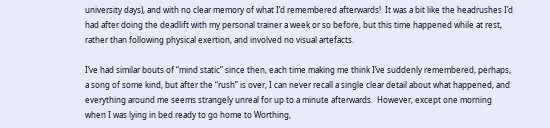university days), and with no clear memory of what I’d remembered afterwards!  It was a bit like the headrushes I’d had after doing the deadlift with my personal trainer a week or so before, but this time happened while at rest, rather than following physical exertion, and involved no visual artefacts.

I’ve had similar bouts of “mind static” since then, each time making me think I’ve suddenly remembered, perhaps, a song of some kind, but after the “rush” is over, I can never recall a single clear detail about what happened, and everything around me seems strangely unreal for up to a minute afterwards.  However, except one morning when I was lying in bed ready to go home to Worthing,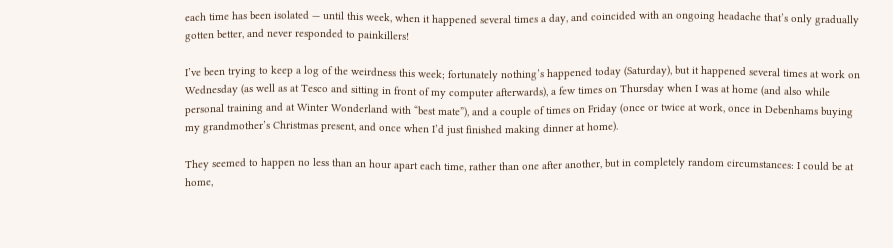each time has been isolated — until this week, when it happened several times a day, and coincided with an ongoing headache that’s only gradually gotten better, and never responded to painkillers!

I’ve been trying to keep a log of the weirdness this week; fortunately nothing’s happened today (Saturday), but it happened several times at work on Wednesday (as well as at Tesco and sitting in front of my computer afterwards), a few times on Thursday when I was at home (and also while personal training and at Winter Wonderland with “best mate”), and a couple of times on Friday (once or twice at work, once in Debenhams buying my grandmother’s Christmas present, and once when I’d just finished making dinner at home).

They seemed to happen no less than an hour apart each time, rather than one after another, but in completely random circumstances: I could be at home,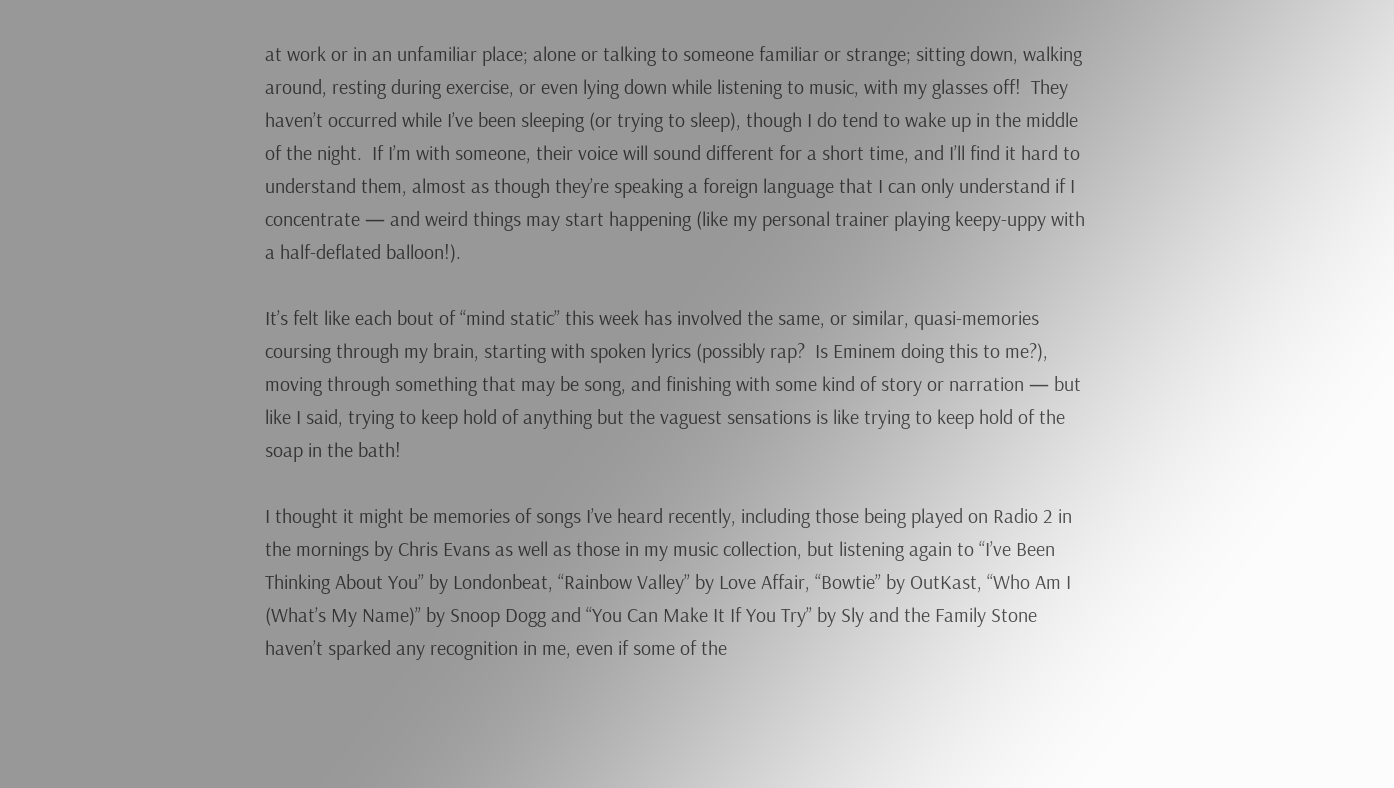at work or in an unfamiliar place; alone or talking to someone familiar or strange; sitting down, walking around, resting during exercise, or even lying down while listening to music, with my glasses off!  They haven’t occurred while I’ve been sleeping (or trying to sleep), though I do tend to wake up in the middle of the night.  If I’m with someone, their voice will sound different for a short time, and I’ll find it hard to understand them, almost as though they’re speaking a foreign language that I can only understand if I concentrate — and weird things may start happening (like my personal trainer playing keepy-uppy with a half-deflated balloon!).

It’s felt like each bout of “mind static” this week has involved the same, or similar, quasi-memories coursing through my brain, starting with spoken lyrics (possibly rap?  Is Eminem doing this to me?), moving through something that may be song, and finishing with some kind of story or narration — but like I said, trying to keep hold of anything but the vaguest sensations is like trying to keep hold of the soap in the bath!

I thought it might be memories of songs I’ve heard recently, including those being played on Radio 2 in the mornings by Chris Evans as well as those in my music collection, but listening again to “I’ve Been Thinking About You” by Londonbeat, “Rainbow Valley” by Love Affair, “Bowtie” by OutKast, “Who Am I (What’s My Name)” by Snoop Dogg and “You Can Make It If You Try” by Sly and the Family Stone haven’t sparked any recognition in me, even if some of the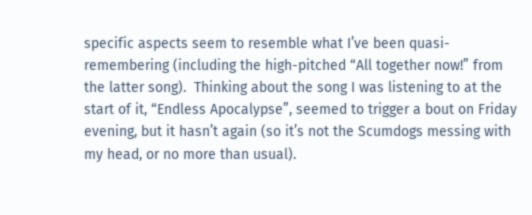specific aspects seem to resemble what I’ve been quasi-remembering (including the high-pitched “All together now!” from the latter song).  Thinking about the song I was listening to at the start of it, “Endless Apocalypse”, seemed to trigger a bout on Friday evening, but it hasn’t again (so it’s not the Scumdogs messing with my head, or no more than usual).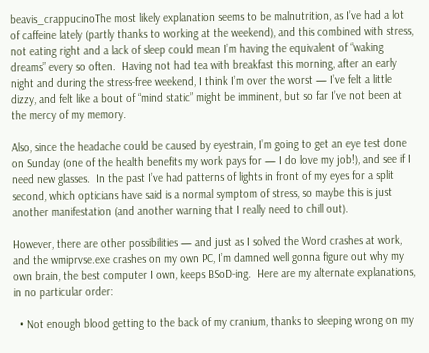beavis_crappucinoThe most likely explanation seems to be malnutrition, as I’ve had a lot of caffeine lately (partly thanks to working at the weekend), and this combined with stress, not eating right and a lack of sleep could mean I’m having the equivalent of “waking dreams” every so often.  Having not had tea with breakfast this morning, after an early night and during the stress-free weekend, I think I’m over the worst — I’ve felt a little dizzy, and felt like a bout of “mind static” might be imminent, but so far I’ve not been at the mercy of my memory.

Also, since the headache could be caused by eyestrain, I’m going to get an eye test done on Sunday (one of the health benefits my work pays for — I do love my job!), and see if I need new glasses.  In the past I’ve had patterns of lights in front of my eyes for a split second, which opticians have said is a normal symptom of stress, so maybe this is just another manifestation (and another warning that I really need to chill out).

However, there are other possibilities — and just as I solved the Word crashes at work, and the wmiprvse.exe crashes on my own PC, I’m damned well gonna figure out why my own brain, the best computer I own, keeps BSoD-ing.  Here are my alternate explanations, in no particular order:

  • Not enough blood getting to the back of my cranium, thanks to sleeping wrong on my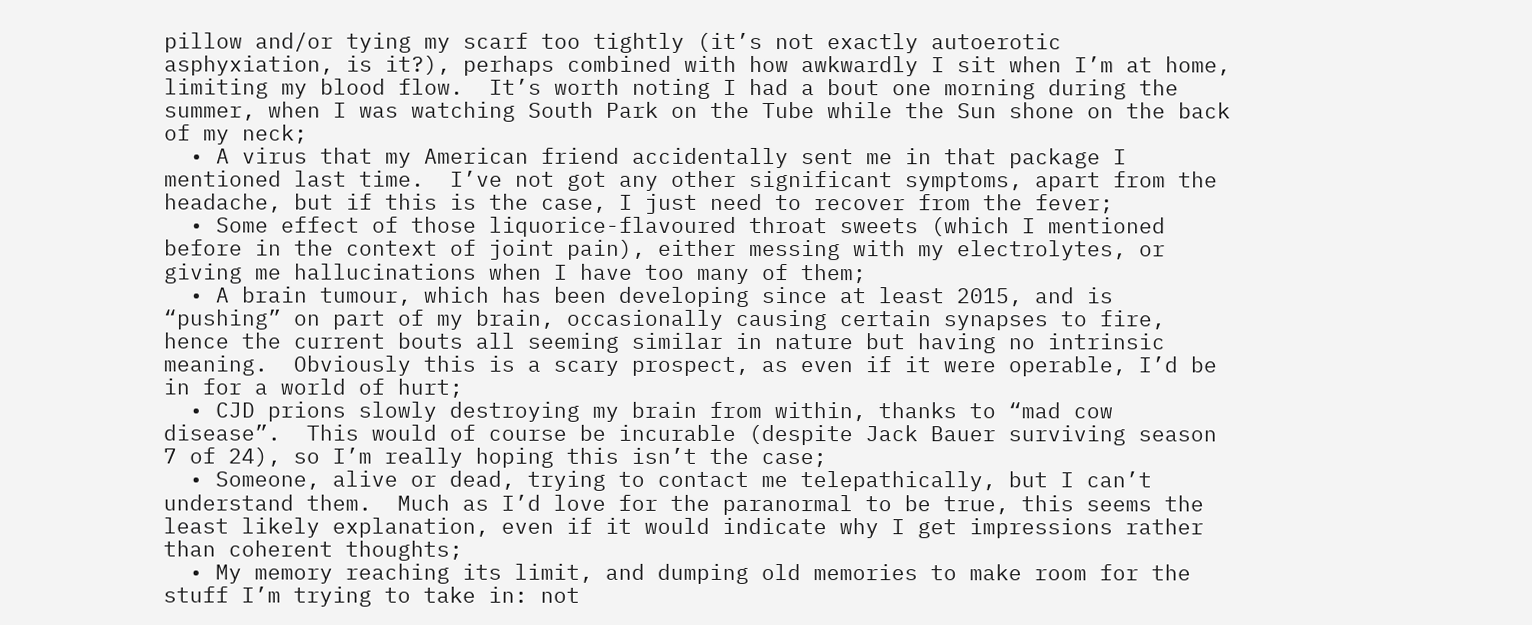pillow and/or tying my scarf too tightly (it’s not exactly autoerotic asphyxiation, is it?), perhaps combined with how awkwardly I sit when I’m at home, limiting my blood flow.  It’s worth noting I had a bout one morning during the summer, when I was watching South Park on the Tube while the Sun shone on the back of my neck;
  • A virus that my American friend accidentally sent me in that package I mentioned last time.  I’ve not got any other significant symptoms, apart from the headache, but if this is the case, I just need to recover from the fever;
  • Some effect of those liquorice-flavoured throat sweets (which I mentioned before in the context of joint pain), either messing with my electrolytes, or giving me hallucinations when I have too many of them;
  • A brain tumour, which has been developing since at least 2015, and is “pushing” on part of my brain, occasionally causing certain synapses to fire, hence the current bouts all seeming similar in nature but having no intrinsic meaning.  Obviously this is a scary prospect, as even if it were operable, I’d be in for a world of hurt;
  • CJD prions slowly destroying my brain from within, thanks to “mad cow disease”.  This would of course be incurable (despite Jack Bauer surviving season 7 of 24), so I’m really hoping this isn’t the case;
  • Someone, alive or dead, trying to contact me telepathically, but I can’t understand them.  Much as I’d love for the paranormal to be true, this seems the least likely explanation, even if it would indicate why I get impressions rather than coherent thoughts;
  • My memory reaching its limit, and dumping old memories to make room for the stuff I’m trying to take in: not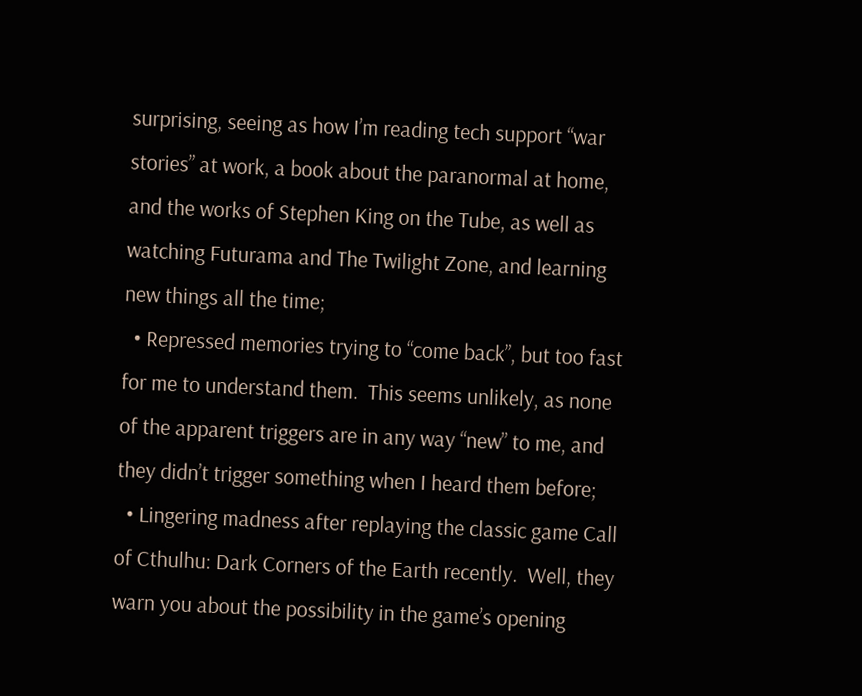surprising, seeing as how I’m reading tech support “war stories” at work, a book about the paranormal at home, and the works of Stephen King on the Tube, as well as watching Futurama and The Twilight Zone, and learning new things all the time;
  • Repressed memories trying to “come back”, but too fast for me to understand them.  This seems unlikely, as none of the apparent triggers are in any way “new” to me, and they didn’t trigger something when I heard them before;
  • Lingering madness after replaying the classic game Call of Cthulhu: Dark Corners of the Earth recently.  Well, they warn you about the possibility in the game’s opening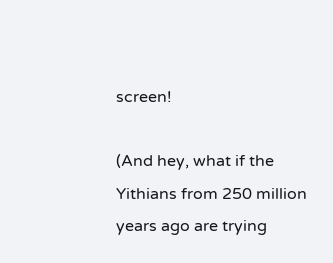screen!

(And hey, what if the Yithians from 250 million years ago are trying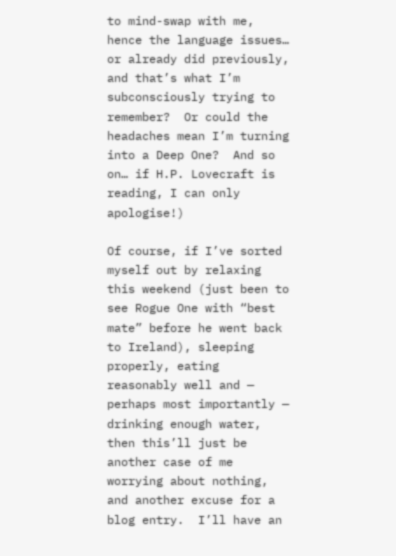to mind-swap with me, hence the language issues… or already did previously, and that’s what I’m subconsciously trying to remember?  Or could the headaches mean I’m turning into a Deep One?  And so on… if H.P. Lovecraft is reading, I can only apologise!)

Of course, if I’ve sorted myself out by relaxing this weekend (just been to see Rogue One with “best mate” before he went back to Ireland), sleeping properly, eating reasonably well and — perhaps most importantly — drinking enough water, then this’ll just be another case of me worrying about nothing, and another excuse for a blog entry.  I’ll have an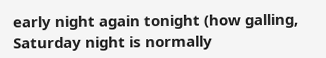early night again tonight (how galling, Saturday night is normally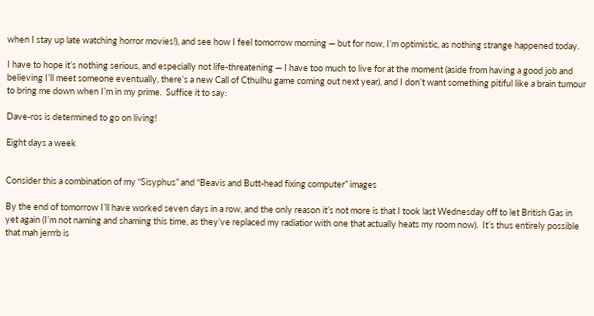when I stay up late watching horror movies!), and see how I feel tomorrow morning — but for now, I’m optimistic, as nothing strange happened today.

I have to hope it’s nothing serious, and especially not life-threatening — I have too much to live for at the moment (aside from having a good job and believing I’ll meet someone eventually, there’s a new Call of Cthulhu game coming out next year), and I don’t want something pitiful like a brain tumour to bring me down when I’m in my prime.  Suffice it to say:

Dave-ros is determined to go on living!

Eight days a week


Consider this a combination of my “Sisyphus” and “Beavis and Butt-head fixing computer” images

By the end of tomorrow I’ll have worked seven days in a row, and the only reason it’s not more is that I took last Wednesday off to let British Gas in yet again (I’m not naming and shaming this time, as they’ve replaced my radiatior with one that actually heats my room now).  It’s thus entirely possible that mah jerrrb is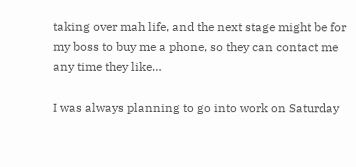taking over mah life, and the next stage might be for my boss to buy me a phone, so they can contact me any time they like…

I was always planning to go into work on Saturday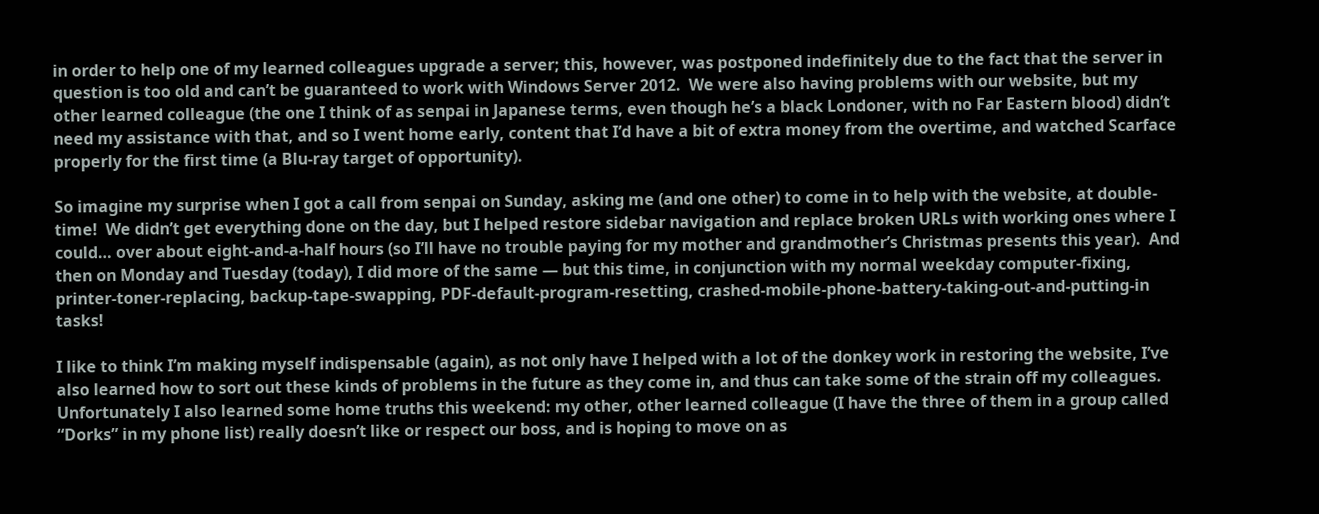in order to help one of my learned colleagues upgrade a server; this, however, was postponed indefinitely due to the fact that the server in question is too old and can’t be guaranteed to work with Windows Server 2012.  We were also having problems with our website, but my other learned colleague (the one I think of as senpai in Japanese terms, even though he’s a black Londoner, with no Far Eastern blood) didn’t need my assistance with that, and so I went home early, content that I’d have a bit of extra money from the overtime, and watched Scarface properly for the first time (a Blu-ray target of opportunity).

So imagine my surprise when I got a call from senpai on Sunday, asking me (and one other) to come in to help with the website, at double-time!  We didn’t get everything done on the day, but I helped restore sidebar navigation and replace broken URLs with working ones where I could… over about eight-and-a-half hours (so I’ll have no trouble paying for my mother and grandmother’s Christmas presents this year).  And then on Monday and Tuesday (today), I did more of the same — but this time, in conjunction with my normal weekday computer-fixing, printer-toner-replacing, backup-tape-swapping, PDF-default-program-resetting, crashed-mobile-phone-battery-taking-out-and-putting-in tasks!

I like to think I’m making myself indispensable (again), as not only have I helped with a lot of the donkey work in restoring the website, I’ve also learned how to sort out these kinds of problems in the future as they come in, and thus can take some of the strain off my colleagues.  Unfortunately I also learned some home truths this weekend: my other, other learned colleague (I have the three of them in a group called “Dorks” in my phone list) really doesn’t like or respect our boss, and is hoping to move on as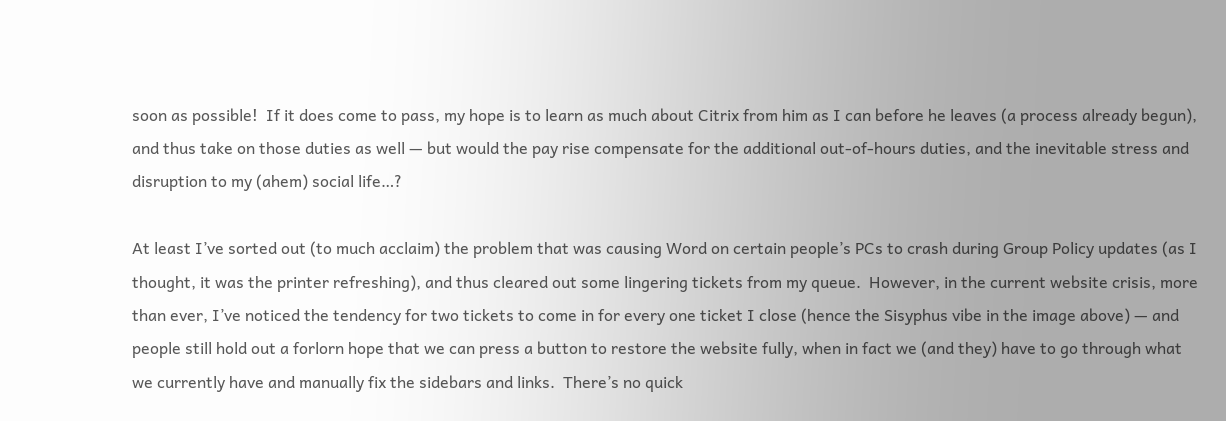soon as possible!  If it does come to pass, my hope is to learn as much about Citrix from him as I can before he leaves (a process already begun), and thus take on those duties as well — but would the pay rise compensate for the additional out-of-hours duties, and the inevitable stress and disruption to my (ahem) social life…?

At least I’ve sorted out (to much acclaim) the problem that was causing Word on certain people’s PCs to crash during Group Policy updates (as I thought, it was the printer refreshing), and thus cleared out some lingering tickets from my queue.  However, in the current website crisis, more than ever, I’ve noticed the tendency for two tickets to come in for every one ticket I close (hence the Sisyphus vibe in the image above) — and people still hold out a forlorn hope that we can press a button to restore the website fully, when in fact we (and they) have to go through what we currently have and manually fix the sidebars and links.  There’s no quick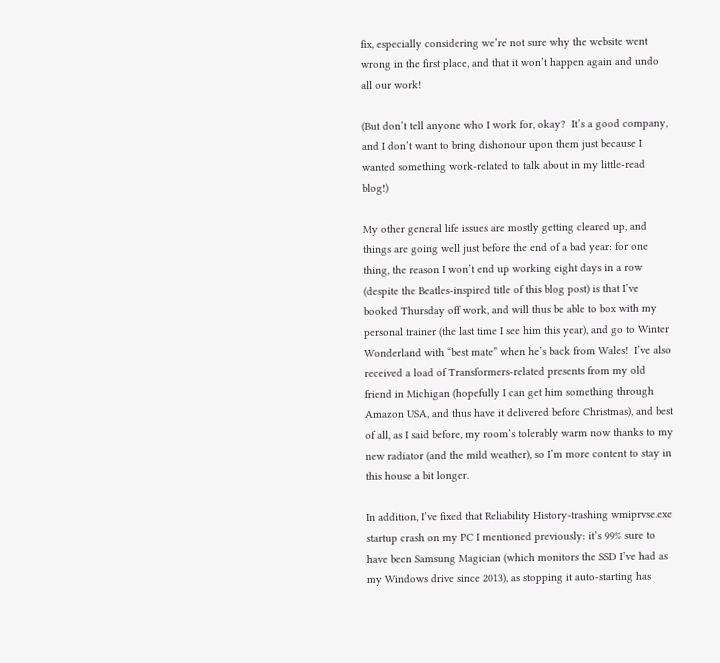fix, especially considering we’re not sure why the website went wrong in the first place, and that it won’t happen again and undo all our work!

(But don’t tell anyone who I work for, okay?  It’s a good company, and I don’t want to bring dishonour upon them just because I wanted something work-related to talk about in my little-read blog!)

My other general life issues are mostly getting cleared up, and things are going well just before the end of a bad year: for one thing, the reason I won’t end up working eight days in a row (despite the Beatles-inspired title of this blog post) is that I’ve booked Thursday off work, and will thus be able to box with my personal trainer (the last time I see him this year), and go to Winter Wonderland with “best mate” when he’s back from Wales!  I’ve also received a load of Transformers-related presents from my old friend in Michigan (hopefully I can get him something through Amazon USA, and thus have it delivered before Christmas), and best of all, as I said before, my room’s tolerably warm now thanks to my new radiator (and the mild weather), so I’m more content to stay in this house a bit longer.

In addition, I’ve fixed that Reliability History-trashing wmiprvse.exe startup crash on my PC I mentioned previously: it’s 99% sure to have been Samsung Magician (which monitors the SSD I’ve had as my Windows drive since 2013), as stopping it auto-starting has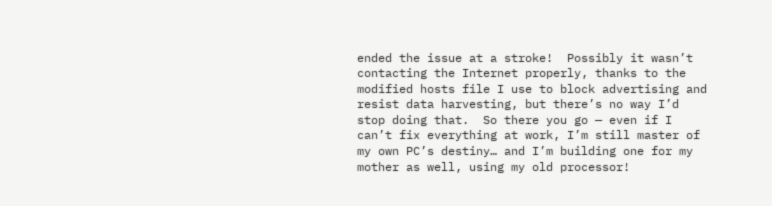ended the issue at a stroke!  Possibly it wasn’t contacting the Internet properly, thanks to the modified hosts file I use to block advertising and resist data harvesting, but there’s no way I’d stop doing that.  So there you go — even if I can’t fix everything at work, I’m still master of my own PC’s destiny… and I’m building one for my mother as well, using my old processor!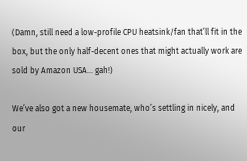(Damn, still need a low-profile CPU heatsink/fan that’ll fit in the box, but the only half-decent ones that might actually work are sold by Amazon USA… gah!)

We’ve also got a new housemate, who’s settling in nicely, and our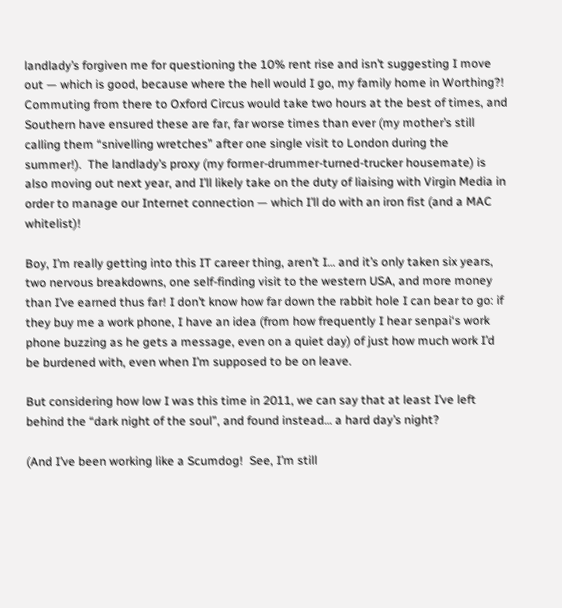landlady’s forgiven me for questioning the 10% rent rise and isn’t suggesting I move out — which is good, because where the hell would I go, my family home in Worthing?!  Commuting from there to Oxford Circus would take two hours at the best of times, and Southern have ensured these are far, far worse times than ever (my mother’s still calling them “snivelling wretches” after one single visit to London during the summer!).  The landlady’s proxy (my former-drummer-turned-trucker housemate) is also moving out next year, and I’ll likely take on the duty of liaising with Virgin Media in order to manage our Internet connection — which I’ll do with an iron fist (and a MAC whitelist)!

Boy, I’m really getting into this IT career thing, aren’t I… and it’s only taken six years, two nervous breakdowns, one self-finding visit to the western USA, and more money than I’ve earned thus far! I don’t know how far down the rabbit hole I can bear to go: if they buy me a work phone, I have an idea (from how frequently I hear senpai‘s work phone buzzing as he gets a message, even on a quiet day) of just how much work I’d be burdened with, even when I’m supposed to be on leave.

But considering how low I was this time in 2011, we can say that at least I’ve left behind the “dark night of the soul”, and found instead… a hard day’s night?

(And I’ve been working like a Scumdog!  See, I’m still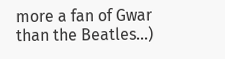more a fan of Gwar than the Beatles…)